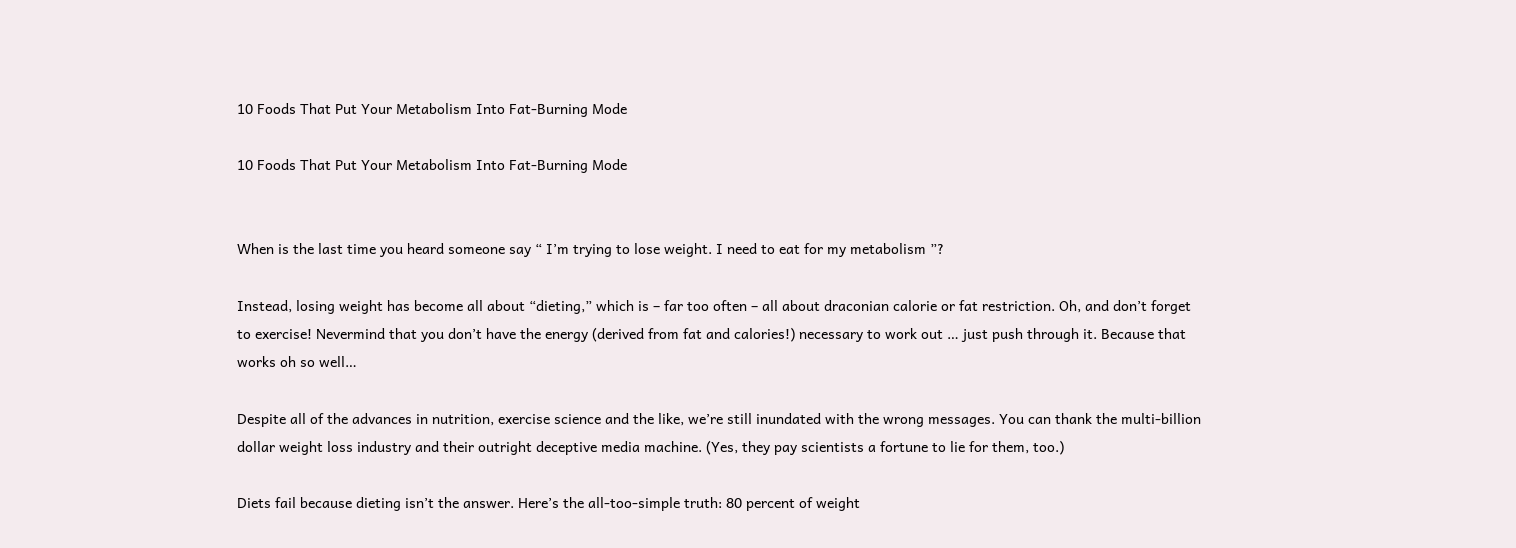10 Foods That Put Your Metabolism Into Fat-Burning Mode

10 Foods That Put Your Metabolism Into Fat-Burning Mode


When is the last time you heard someone say “ I’m trying to lose weight. I need to eat for my metabolism ”?

Instead, losing weight has become all about “dieting,” which is – far too often – all about draconian calorie or fat restriction. Oh, and don’t forget to exercise! Nevermind that you don’t have the energy (derived from fat and calories!) necessary to work out … just push through it. Because that works oh so well…

Despite all of the advances in nutrition, exercise science and the like, we’re still inundated with the wrong messages. You can thank the multi-billion dollar weight loss industry and their outright deceptive media machine. (Yes, they pay scientists a fortune to lie for them, too.)

Diets fail because dieting isn’t the answer. Here’s the all-too-simple truth: 80 percent of weight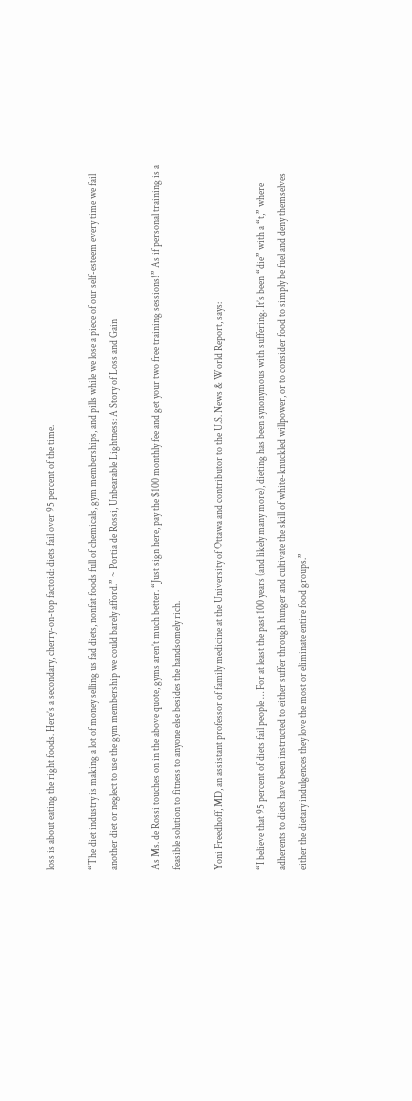loss is about eating the right foods. Here’s a secondary, cherry-on-top factoid: diets fail over 95 percent of the time.

“The diet industry is making a lot of money selling us fad diets, nonfat foods full of chemicals, gym memberships, and pills while we lose a piece of our self-esteem every time we fail another diet or neglect to use the gym membership we could barely afford.” ~ Portia de Rossi, Unbearable Lightness: A Story of Loss and Gain

As Ms. de Rossi touches on in the above quote, gyms aren’t much better. “Just sign here, pay the $100 monthly fee and get your two free training sessions!” As if personal training is a feasible solution to fitness to anyone else besides the handsomely rich.

Yoni Freedhoff, MD, an assistant professor of family medicine at the University of Ottawa and contributor to the U.S. News & World Report, says:

“I believe that 95 percent of diets fail people … For at least the past 100 years (and likely many more), dieting has been synonymous with suffering. It’s been “die” with a “t,” where adherents to diets have been instructed to either suffer through hunger and cultivate the skill of white-knuckled willpower, or to consider food to simply be fuel and deny themselves either the dietary indulgences they love the most or eliminate entire food groups.”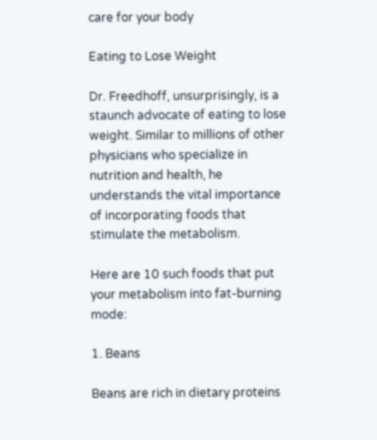care for your body

Eating to Lose Weight

Dr. Freedhoff, unsurprisingly, is a staunch advocate of eating to lose weight. Similar to millions of other physicians who specialize in nutrition and health, he understands the vital importance of incorporating foods that stimulate the metabolism.

Here are 10 such foods that put your metabolism into fat-burning mode:

1. Beans

Beans are rich in dietary proteins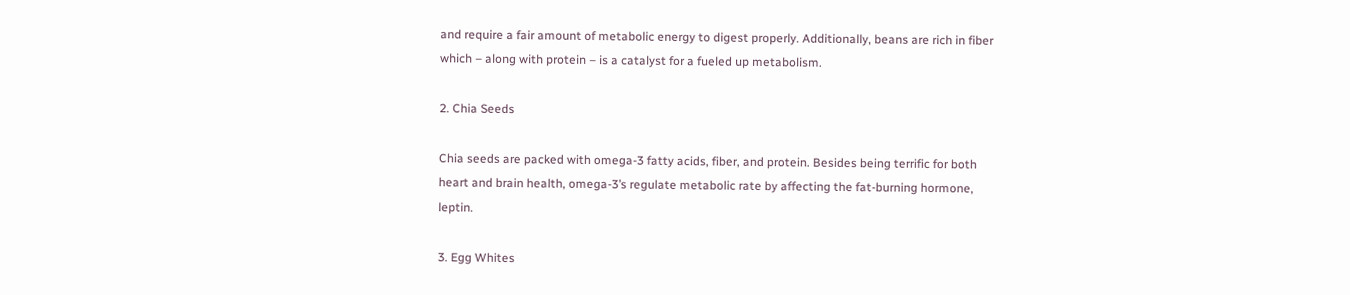and require a fair amount of metabolic energy to digest properly. Additionally, beans are rich in fiber which – along with protein – is a catalyst for a fueled up metabolism.

2. Chia Seeds

Chia seeds are packed with omega-3 fatty acids, fiber, and protein. Besides being terrific for both heart and brain health, omega-3’s regulate metabolic rate by affecting the fat-burning hormone, leptin.

3. Egg Whites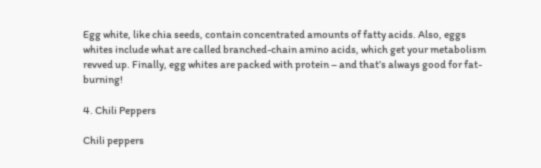Egg white, like chia seeds, contain concentrated amounts of fatty acids. Also, eggs whites include what are called branched-chain amino acids, which get your metabolism revved up. Finally, egg whites are packed with protein – and that’s always good for fat-burning!

4. Chili Peppers

Chili peppers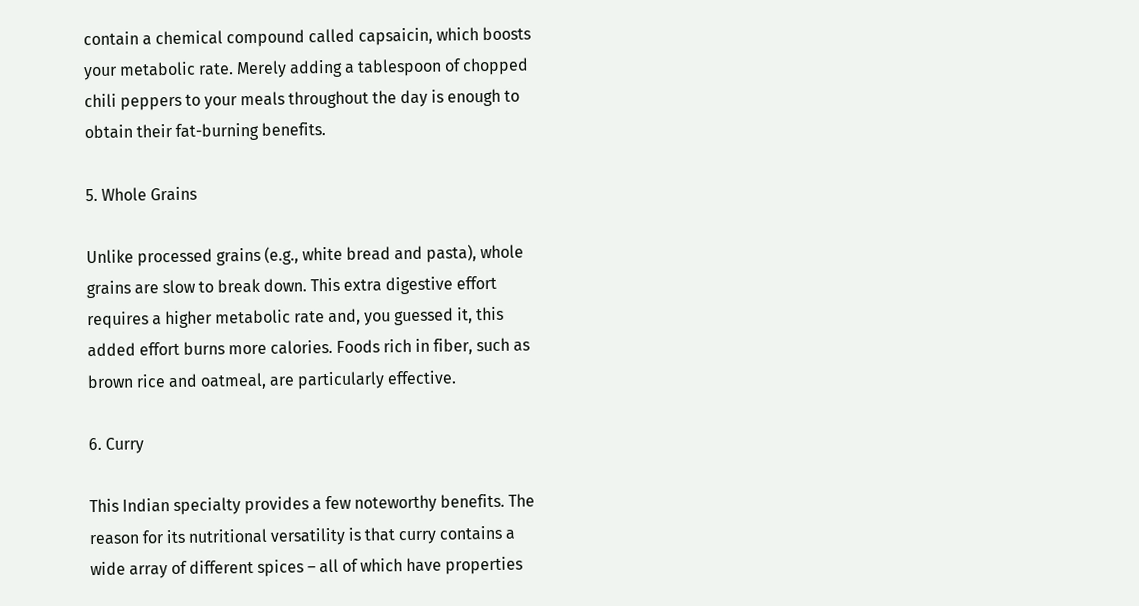contain a chemical compound called capsaicin, which boosts your metabolic rate. Merely adding a tablespoon of chopped chili peppers to your meals throughout the day is enough to obtain their fat-burning benefits.

5. Whole Grains

Unlike processed grains (e.g., white bread and pasta), whole grains are slow to break down. This extra digestive effort requires a higher metabolic rate and, you guessed it, this added effort burns more calories. Foods rich in fiber, such as brown rice and oatmeal, are particularly effective.

6. Curry

This Indian specialty provides a few noteworthy benefits. The reason for its nutritional versatility is that curry contains a wide array of different spices – all of which have properties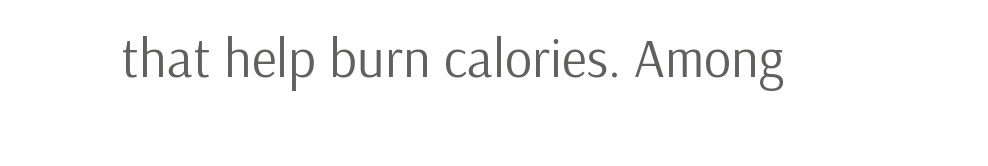that help burn calories. Among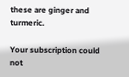these are ginger and turmeric.

Your subscription could not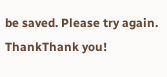be saved. Please try again.
ThankThank you!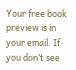Your free book preview is in your email. If you don’t see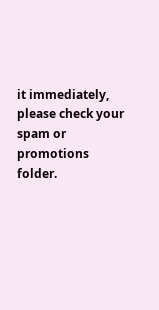it immediately, please check your spam or promotions folder.